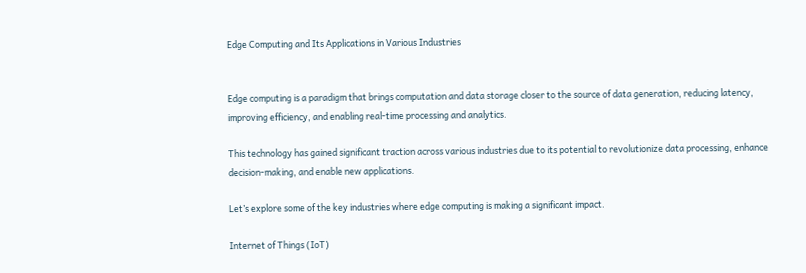Edge Computing and Its Applications in Various Industries


Edge computing is a paradigm that brings computation and data storage closer to the source of data generation, reducing latency, improving efficiency, and enabling real-time processing and analytics.

This technology has gained significant traction across various industries due to its potential to revolutionize data processing, enhance decision-making, and enable new applications.

Let’s explore some of the key industries where edge computing is making a significant impact.

Internet of Things (IoT)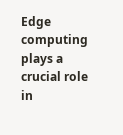Edge computing plays a crucial role in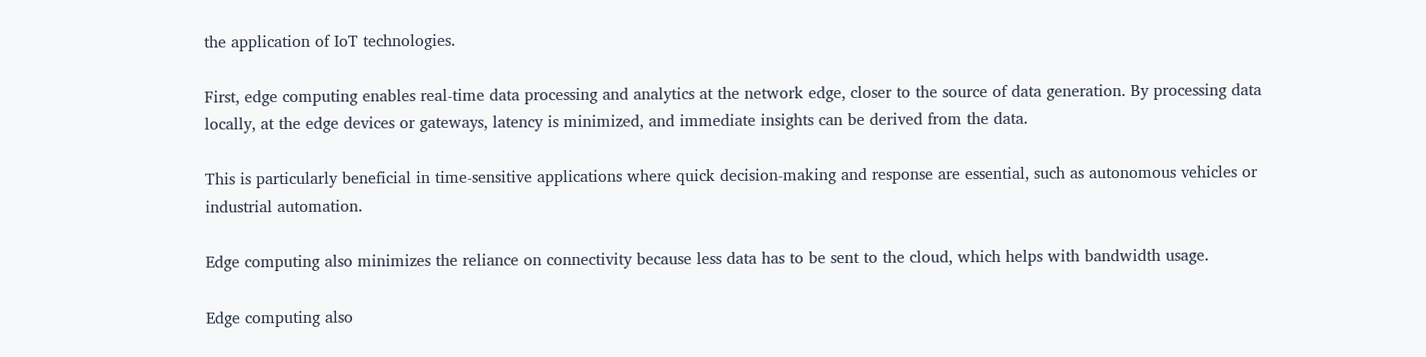the application of IoT technologies.

First, edge computing enables real-time data processing and analytics at the network edge, closer to the source of data generation. By processing data locally, at the edge devices or gateways, latency is minimized, and immediate insights can be derived from the data.

This is particularly beneficial in time-sensitive applications where quick decision-making and response are essential, such as autonomous vehicles or industrial automation.

Edge computing also minimizes the reliance on connectivity because less data has to be sent to the cloud, which helps with bandwidth usage.

Edge computing also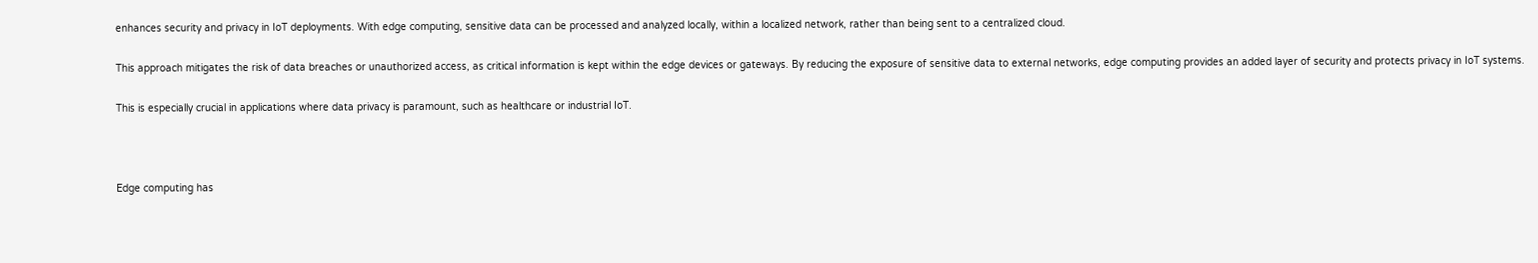enhances security and privacy in IoT deployments. With edge computing, sensitive data can be processed and analyzed locally, within a localized network, rather than being sent to a centralized cloud.

This approach mitigates the risk of data breaches or unauthorized access, as critical information is kept within the edge devices or gateways. By reducing the exposure of sensitive data to external networks, edge computing provides an added layer of security and protects privacy in IoT systems.

This is especially crucial in applications where data privacy is paramount, such as healthcare or industrial IoT.



Edge computing has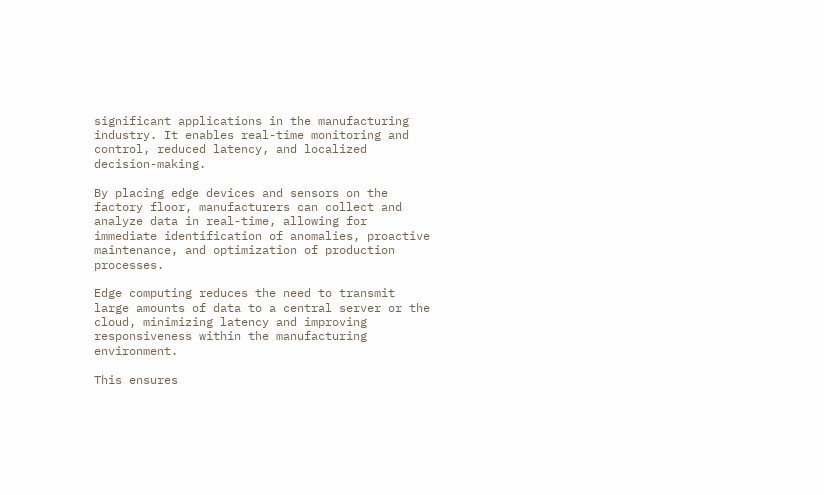significant applications in the manufacturing industry. It enables real-time monitoring and control, reduced latency, and localized decision-making.

By placing edge devices and sensors on the factory floor, manufacturers can collect and analyze data in real-time, allowing for immediate identification of anomalies, proactive maintenance, and optimization of production processes.

Edge computing reduces the need to transmit large amounts of data to a central server or the cloud, minimizing latency and improving responsiveness within the manufacturing environment.

This ensures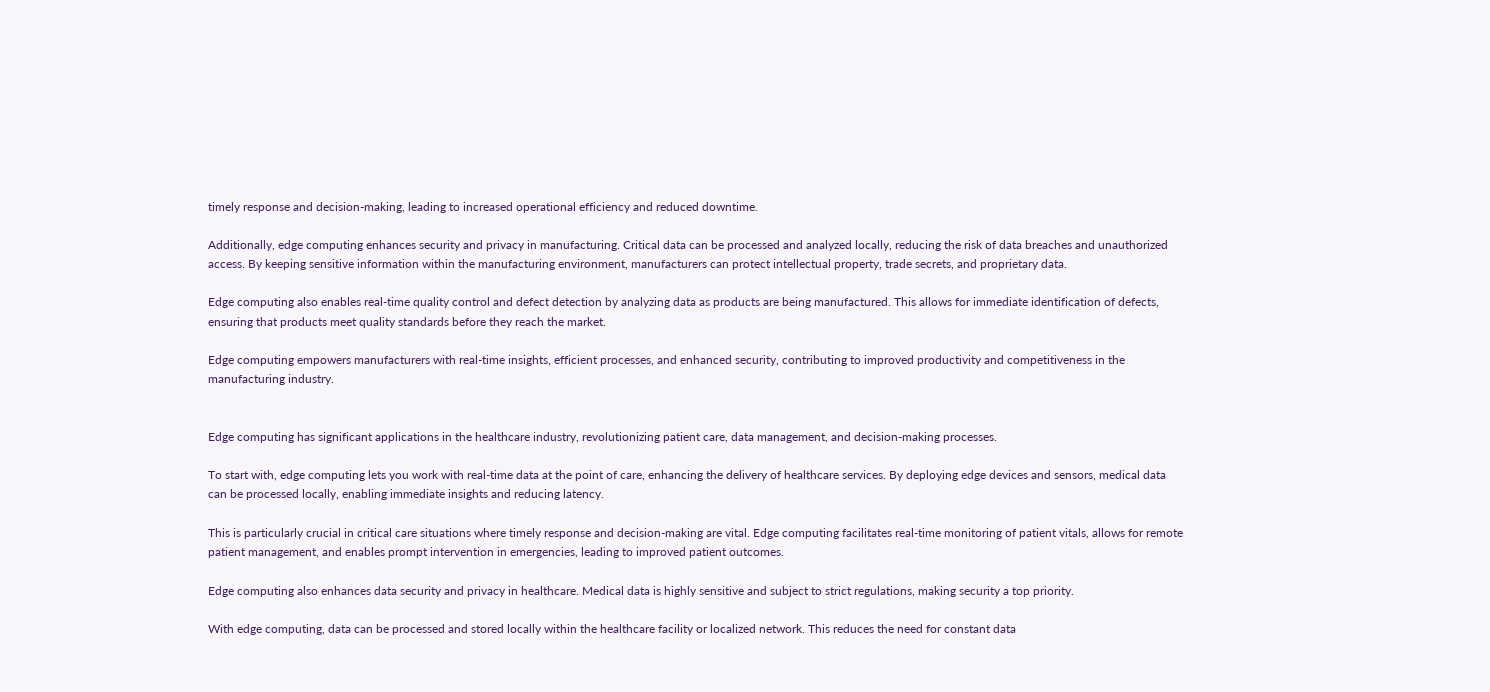timely response and decision-making, leading to increased operational efficiency and reduced downtime.

Additionally, edge computing enhances security and privacy in manufacturing. Critical data can be processed and analyzed locally, reducing the risk of data breaches and unauthorized access. By keeping sensitive information within the manufacturing environment, manufacturers can protect intellectual property, trade secrets, and proprietary data.

Edge computing also enables real-time quality control and defect detection by analyzing data as products are being manufactured. This allows for immediate identification of defects, ensuring that products meet quality standards before they reach the market.

Edge computing empowers manufacturers with real-time insights, efficient processes, and enhanced security, contributing to improved productivity and competitiveness in the manufacturing industry.


Edge computing has significant applications in the healthcare industry, revolutionizing patient care, data management, and decision-making processes.

To start with, edge computing lets you work with real-time data at the point of care, enhancing the delivery of healthcare services. By deploying edge devices and sensors, medical data can be processed locally, enabling immediate insights and reducing latency.

This is particularly crucial in critical care situations where timely response and decision-making are vital. Edge computing facilitates real-time monitoring of patient vitals, allows for remote patient management, and enables prompt intervention in emergencies, leading to improved patient outcomes.

Edge computing also enhances data security and privacy in healthcare. Medical data is highly sensitive and subject to strict regulations, making security a top priority.

With edge computing, data can be processed and stored locally within the healthcare facility or localized network. This reduces the need for constant data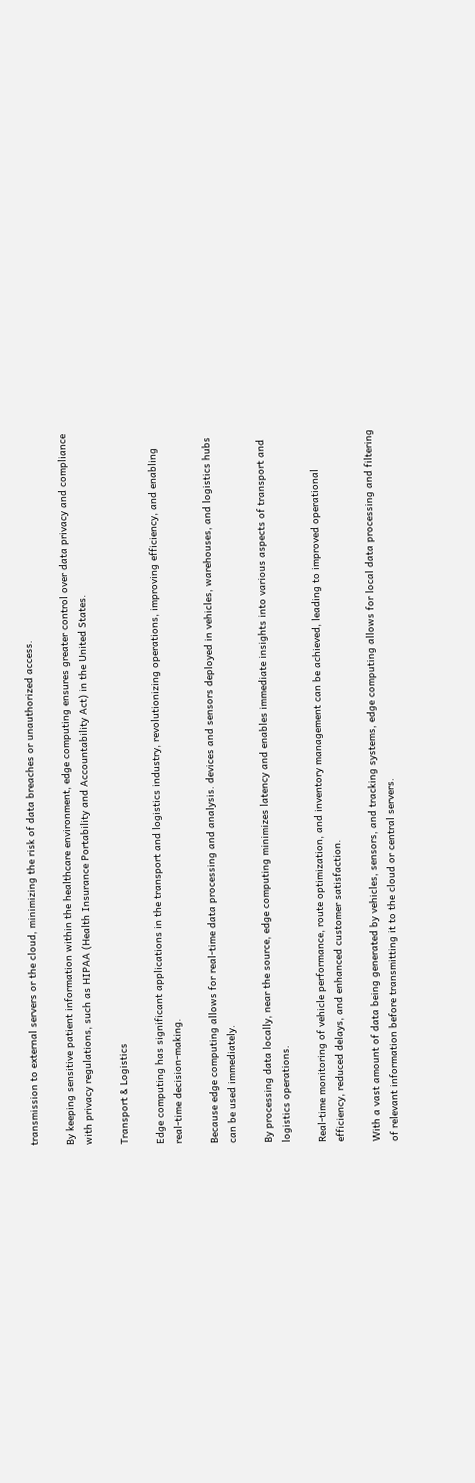transmission to external servers or the cloud, minimizing the risk of data breaches or unauthorized access.

By keeping sensitive patient information within the healthcare environment, edge computing ensures greater control over data privacy and compliance with privacy regulations, such as HIPAA (Health Insurance Portability and Accountability Act) in the United States.

Transport & Logistics

Edge computing has significant applications in the transport and logistics industry, revolutionizing operations, improving efficiency, and enabling real-time decision-making.

Because edge computing allows for real-time data processing and analysis. devices and sensors deployed in vehicles, warehouses, and logistics hubs can be used immediately.

By processing data locally, near the source, edge computing minimizes latency and enables immediate insights into various aspects of transport and logistics operations.

Real-time monitoring of vehicle performance, route optimization, and inventory management can be achieved, leading to improved operational efficiency, reduced delays, and enhanced customer satisfaction.

With a vast amount of data being generated by vehicles, sensors, and tracking systems, edge computing allows for local data processing and filtering of relevant information before transmitting it to the cloud or central servers.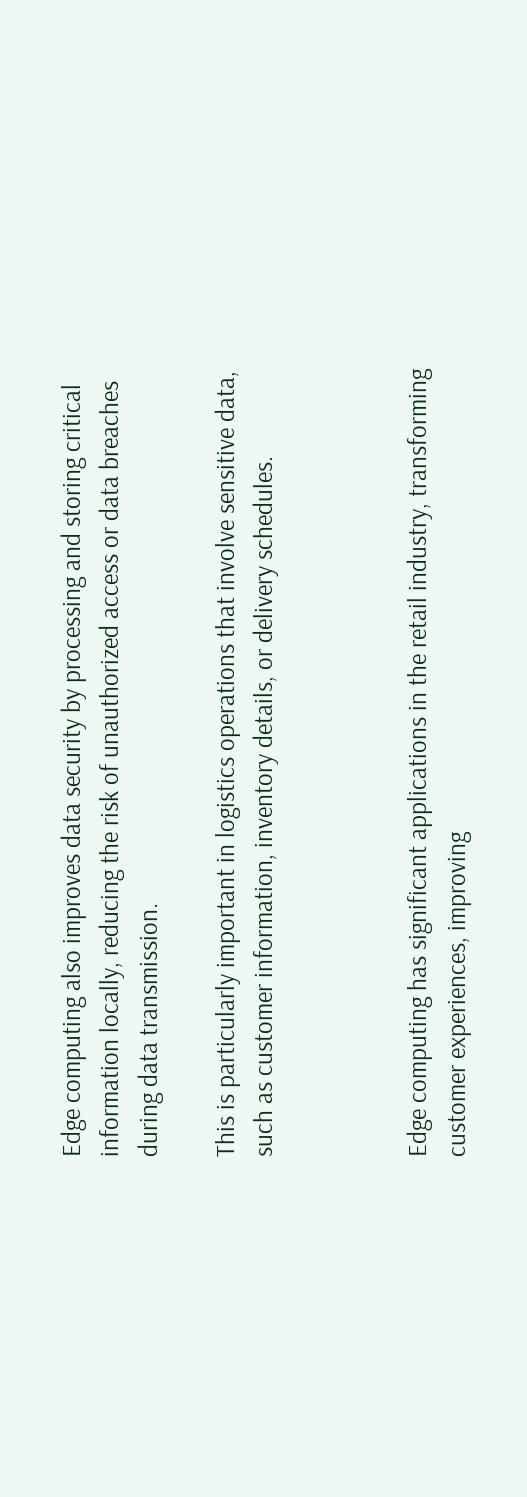Edge computing also improves data security by processing and storing critical information locally, reducing the risk of unauthorized access or data breaches during data transmission.

This is particularly important in logistics operations that involve sensitive data, such as customer information, inventory details, or delivery schedules.



Edge computing has significant applications in the retail industry, transforming customer experiences, improving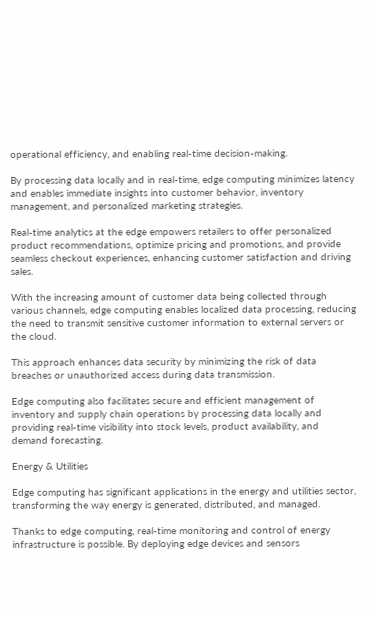operational efficiency, and enabling real-time decision-making.

By processing data locally and in real-time, edge computing minimizes latency and enables immediate insights into customer behavior, inventory management, and personalized marketing strategies.

Real-time analytics at the edge empowers retailers to offer personalized product recommendations, optimize pricing and promotions, and provide seamless checkout experiences, enhancing customer satisfaction and driving sales.

With the increasing amount of customer data being collected through various channels, edge computing enables localized data processing, reducing the need to transmit sensitive customer information to external servers or the cloud.

This approach enhances data security by minimizing the risk of data breaches or unauthorized access during data transmission.

Edge computing also facilitates secure and efficient management of inventory and supply chain operations by processing data locally and providing real-time visibility into stock levels, product availability, and demand forecasting.

Energy & Utilities

Edge computing has significant applications in the energy and utilities sector, transforming the way energy is generated, distributed, and managed.

Thanks to edge computing, real-time monitoring and control of energy infrastructure is possible. By deploying edge devices and sensors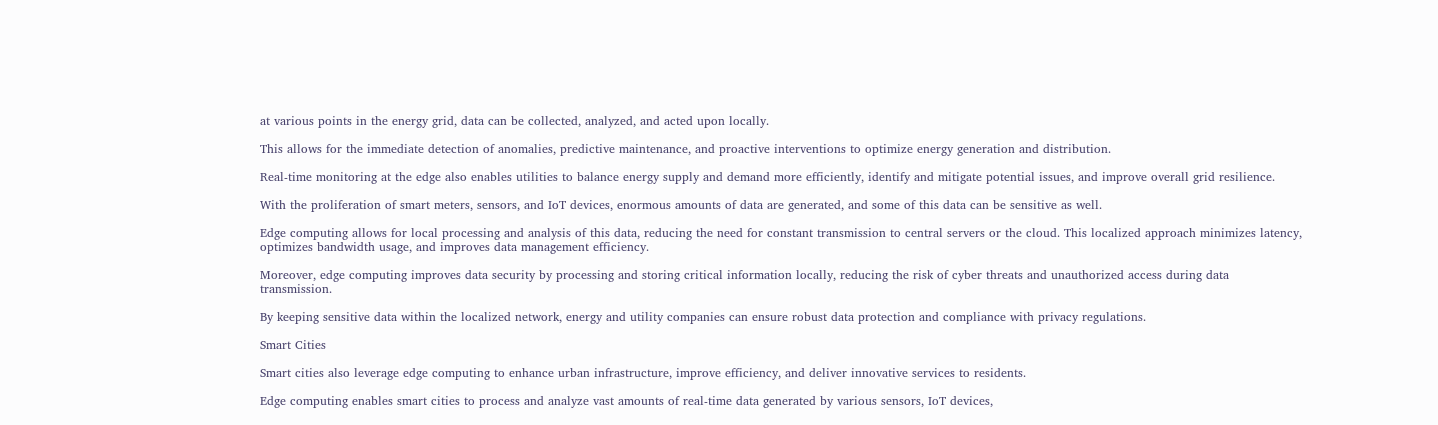at various points in the energy grid, data can be collected, analyzed, and acted upon locally.

This allows for the immediate detection of anomalies, predictive maintenance, and proactive interventions to optimize energy generation and distribution.

Real-time monitoring at the edge also enables utilities to balance energy supply and demand more efficiently, identify and mitigate potential issues, and improve overall grid resilience.

With the proliferation of smart meters, sensors, and IoT devices, enormous amounts of data are generated, and some of this data can be sensitive as well.

Edge computing allows for local processing and analysis of this data, reducing the need for constant transmission to central servers or the cloud. This localized approach minimizes latency, optimizes bandwidth usage, and improves data management efficiency.

Moreover, edge computing improves data security by processing and storing critical information locally, reducing the risk of cyber threats and unauthorized access during data transmission.

By keeping sensitive data within the localized network, energy and utility companies can ensure robust data protection and compliance with privacy regulations.

Smart Cities

Smart cities also leverage edge computing to enhance urban infrastructure, improve efficiency, and deliver innovative services to residents.

Edge computing enables smart cities to process and analyze vast amounts of real-time data generated by various sensors, IoT devices,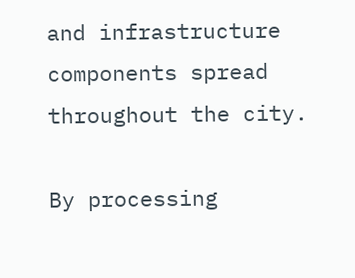and infrastructure components spread throughout the city.

By processing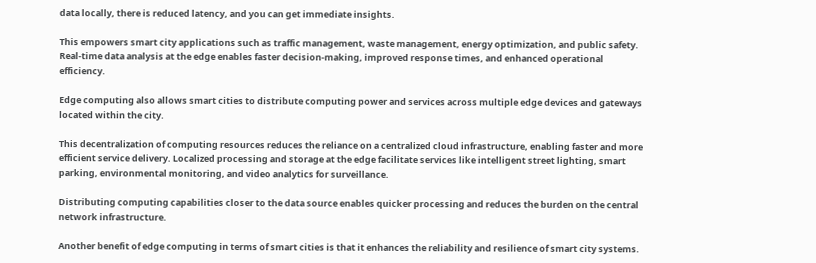data locally, there is reduced latency, and you can get immediate insights.

This empowers smart city applications such as traffic management, waste management, energy optimization, and public safety. Real-time data analysis at the edge enables faster decision-making, improved response times, and enhanced operational efficiency.

Edge computing also allows smart cities to distribute computing power and services across multiple edge devices and gateways located within the city.

This decentralization of computing resources reduces the reliance on a centralized cloud infrastructure, enabling faster and more efficient service delivery. Localized processing and storage at the edge facilitate services like intelligent street lighting, smart parking, environmental monitoring, and video analytics for surveillance.

Distributing computing capabilities closer to the data source enables quicker processing and reduces the burden on the central network infrastructure.

Another benefit of edge computing in terms of smart cities is that it enhances the reliability and resilience of smart city systems.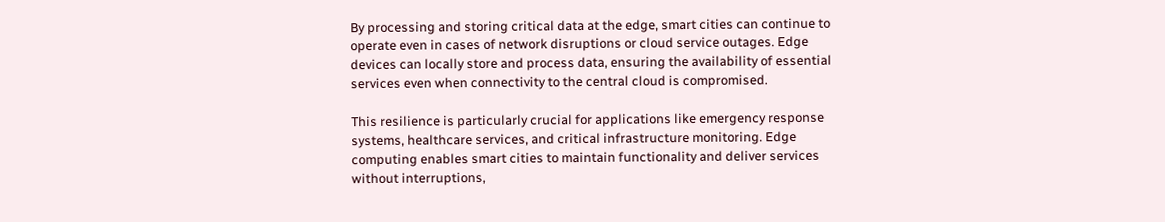By processing and storing critical data at the edge, smart cities can continue to operate even in cases of network disruptions or cloud service outages. Edge devices can locally store and process data, ensuring the availability of essential services even when connectivity to the central cloud is compromised.

This resilience is particularly crucial for applications like emergency response systems, healthcare services, and critical infrastructure monitoring. Edge computing enables smart cities to maintain functionality and deliver services without interruptions,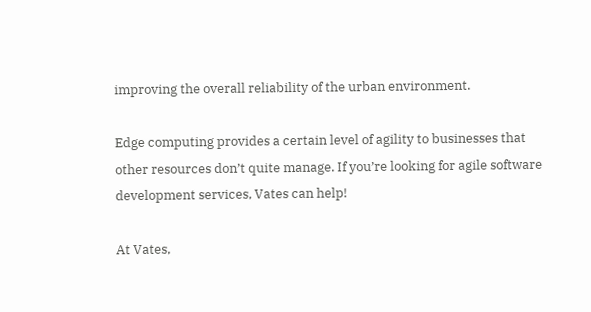improving the overall reliability of the urban environment.

Edge computing provides a certain level of agility to businesses that other resources don’t quite manage. If you’re looking for agile software development services, Vates can help!

At Vates,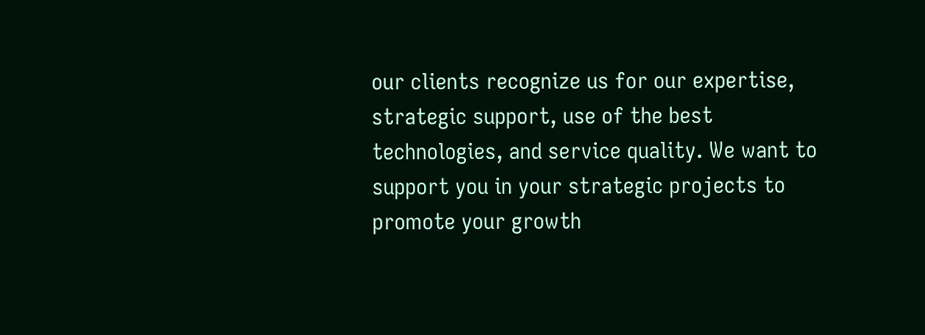our clients recognize us for our expertise, strategic support, use of the best technologies, and service quality. We want to support you in your strategic projects to promote your growth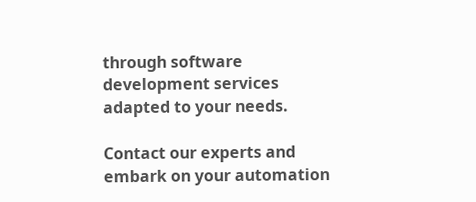through software development services adapted to your needs.

Contact our experts and embark on your automation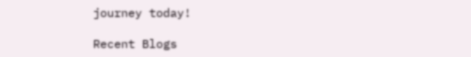journey today!

Recent Blogs